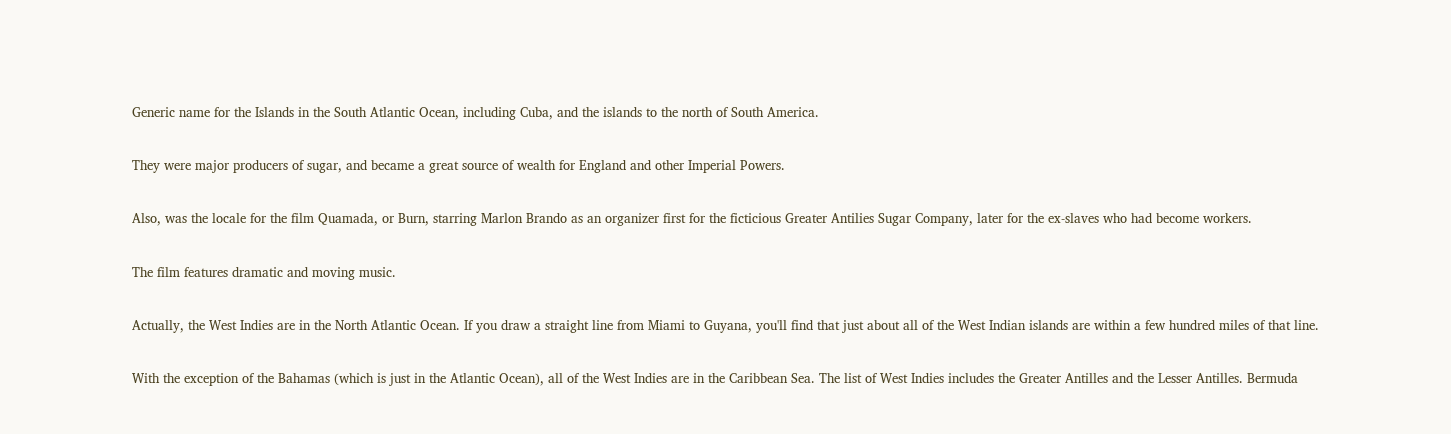Generic name for the Islands in the South Atlantic Ocean, including Cuba, and the islands to the north of South America.

They were major producers of sugar, and became a great source of wealth for England and other Imperial Powers.

Also, was the locale for the film Quamada, or Burn, starring Marlon Brando as an organizer first for the ficticious Greater Antilies Sugar Company, later for the ex-slaves who had become workers.

The film features dramatic and moving music.

Actually, the West Indies are in the North Atlantic Ocean. If you draw a straight line from Miami to Guyana, you'll find that just about all of the West Indian islands are within a few hundred miles of that line.

With the exception of the Bahamas (which is just in the Atlantic Ocean), all of the West Indies are in the Caribbean Sea. The list of West Indies includes the Greater Antilles and the Lesser Antilles. Bermuda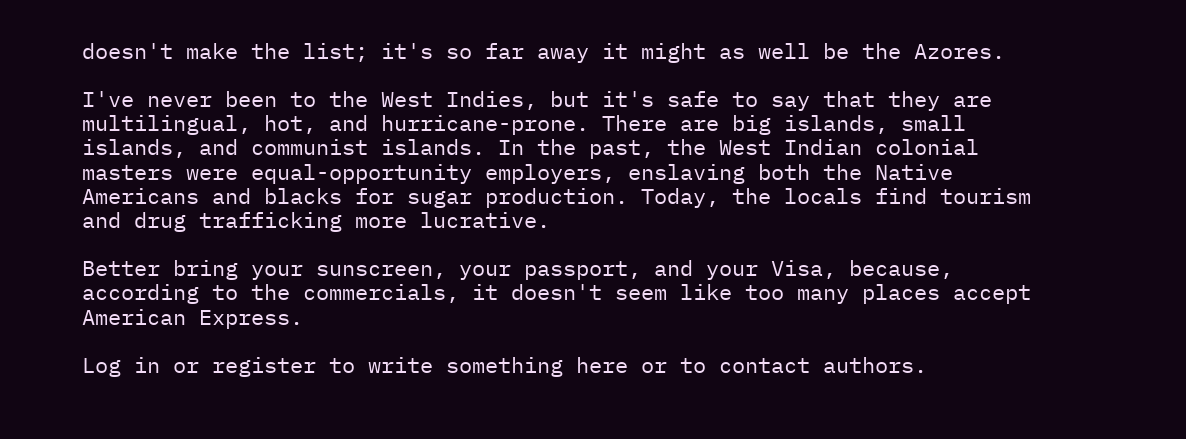doesn't make the list; it's so far away it might as well be the Azores.

I've never been to the West Indies, but it's safe to say that they are multilingual, hot, and hurricane-prone. There are big islands, small islands, and communist islands. In the past, the West Indian colonial masters were equal-opportunity employers, enslaving both the Native Americans and blacks for sugar production. Today, the locals find tourism and drug trafficking more lucrative.

Better bring your sunscreen, your passport, and your Visa, because, according to the commercials, it doesn't seem like too many places accept American Express.

Log in or register to write something here or to contact authors.